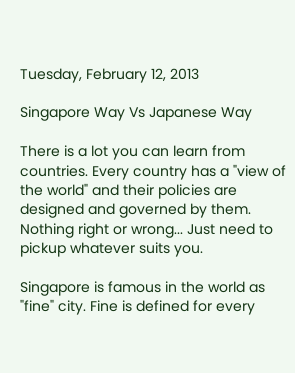Tuesday, February 12, 2013

Singapore Way Vs Japanese Way

There is a lot you can learn from countries. Every country has a "view of the world" and their policies are designed and governed by them. Nothing right or wrong... Just need to pickup whatever suits you.

Singapore is famous in the world as "fine" city. Fine is defined for every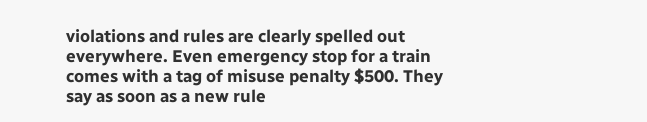violations and rules are clearly spelled out everywhere. Even emergency stop for a train comes with a tag of misuse penalty $500. They say as soon as a new rule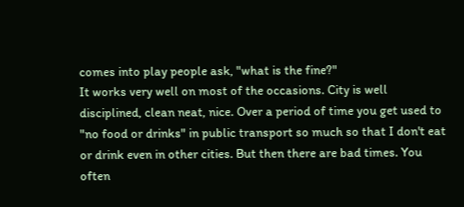comes into play people ask, "what is the fine?"
It works very well on most of the occasions. City is well disciplined, clean neat, nice. Over a period of time you get used to "no food or drinks" in public transport so much so that I don't eat or drink even in other cities. But then there are bad times. You often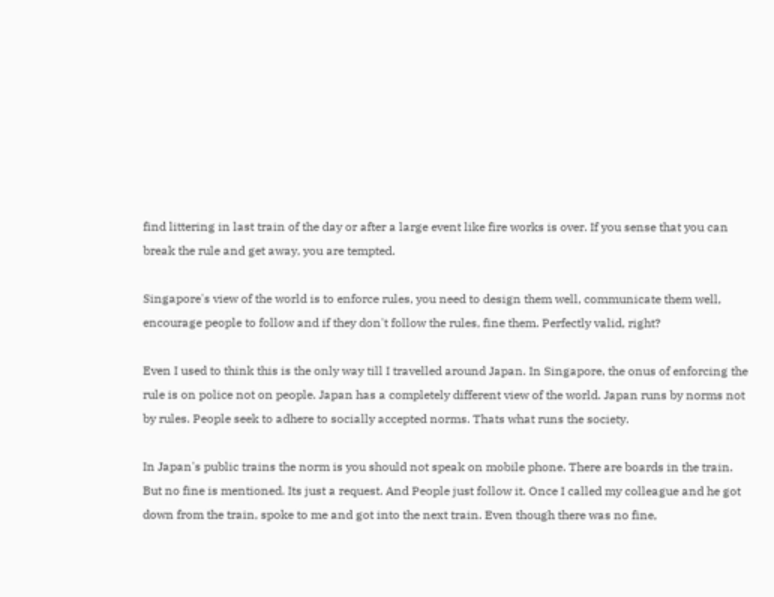find littering in last train of the day or after a large event like fire works is over. If you sense that you can break the rule and get away, you are tempted.

Singapore's view of the world is to enforce rules, you need to design them well, communicate them well, encourage people to follow and if they don't follow the rules, fine them. Perfectly valid, right?

Even I used to think this is the only way till I travelled around Japan. In Singapore, the onus of enforcing the rule is on police not on people. Japan has a completely different view of the world. Japan runs by norms not by rules. People seek to adhere to socially accepted norms. Thats what runs the society.

In Japan's public trains the norm is you should not speak on mobile phone. There are boards in the train. But no fine is mentioned. Its just a request. And People just follow it. Once I called my colleague and he got down from the train, spoke to me and got into the next train. Even though there was no fine,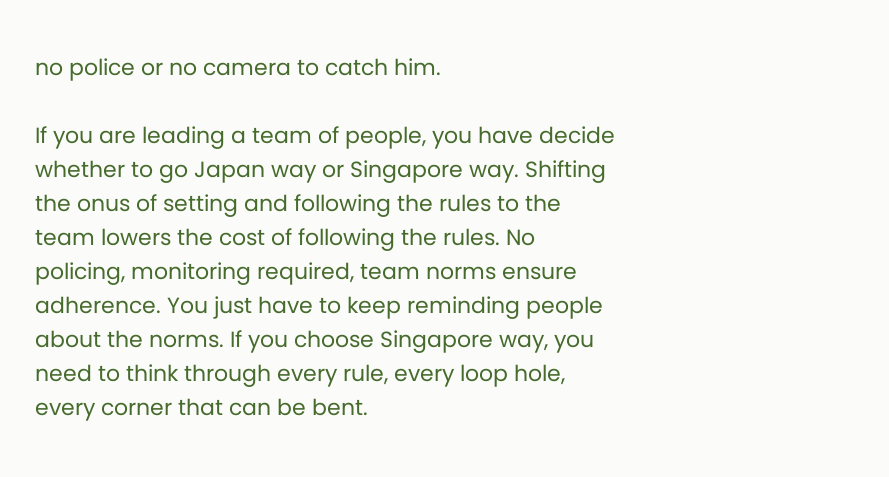no police or no camera to catch him.

If you are leading a team of people, you have decide whether to go Japan way or Singapore way. Shifting the onus of setting and following the rules to the team lowers the cost of following the rules. No policing, monitoring required, team norms ensure adherence. You just have to keep reminding people about the norms. If you choose Singapore way, you need to think through every rule, every loop hole, every corner that can be bent.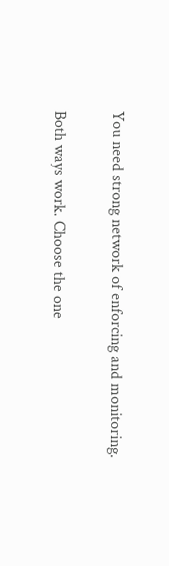You need strong network of enforcing and monitoring.

Both ways work. Choose the one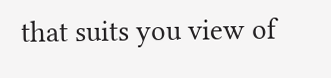that suits you view of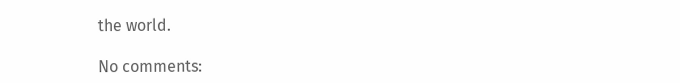the world.

No comments: